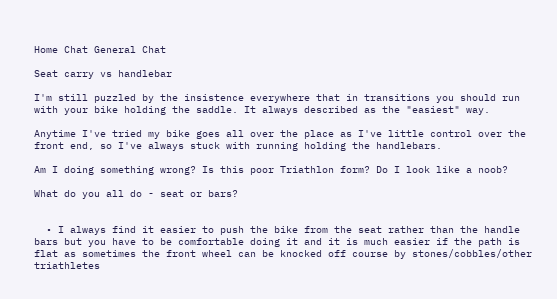Home Chat General Chat

Seat carry vs handlebar

I'm still puzzled by the insistence everywhere that in transitions you should run with your bike holding the saddle. It always described as the "easiest" way.

Anytime I've tried my bike goes all over the place as I've little control over the front end, so I've always stuck with running holding the handlebars.

Am I doing something wrong? Is this poor Triathlon form? Do I look like a noob?

What do you all do - seat or bars?


  • I always find it easier to push the bike from the seat rather than the handle bars but you have to be comfortable doing it and it is much easier if the path is flat as sometimes the front wheel can be knocked off course by stones/cobbles/other triathletes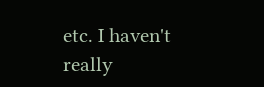etc. I haven't really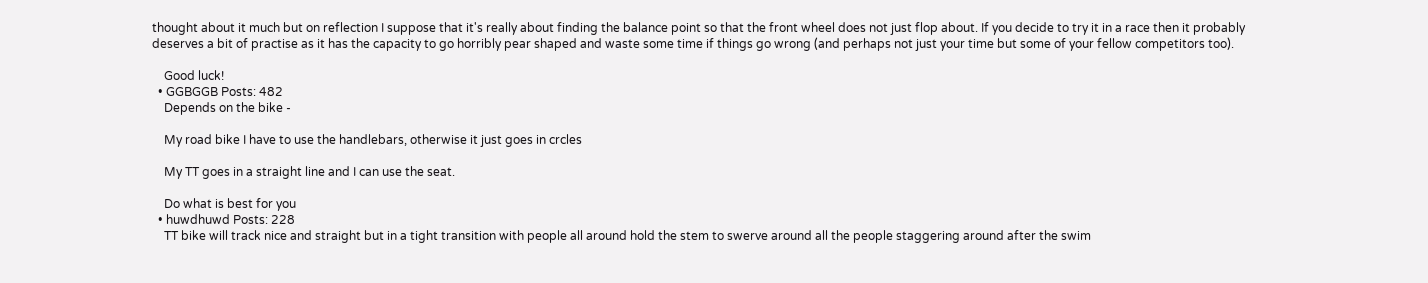thought about it much but on reflection I suppose that it's really about finding the balance point so that the front wheel does not just flop about. If you decide to try it in a race then it probably deserves a bit of practise as it has the capacity to go horribly pear shaped and waste some time if things go wrong (and perhaps not just your time but some of your fellow competitors too).

    Good luck!
  • GGBGGB Posts: 482
    Depends on the bike -

    My road bike I have to use the handlebars, otherwise it just goes in crcles

    My TT goes in a straight line and I can use the seat.

    Do what is best for you
  • huwdhuwd Posts: 228
    TT bike will track nice and straight but in a tight transition with people all around hold the stem to swerve around all the people staggering around after the swim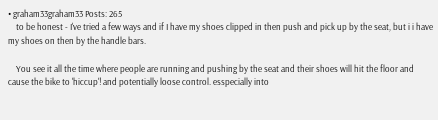• graham33graham33 Posts: 265
    to be honest - I've tried a few ways and if I have my shoes clipped in then push and pick up by the seat, but i i have my shoes on then by the handle bars.

    You see it all the time where people are running and pushing by the seat and their shoes will hit the floor and cause the bike to 'hiccup'! and potentially loose control. esspecially into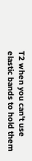T2 when you can't use elastic bands to hold them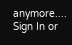anymore....
Sign In or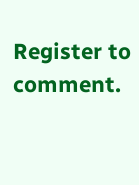Register to comment.